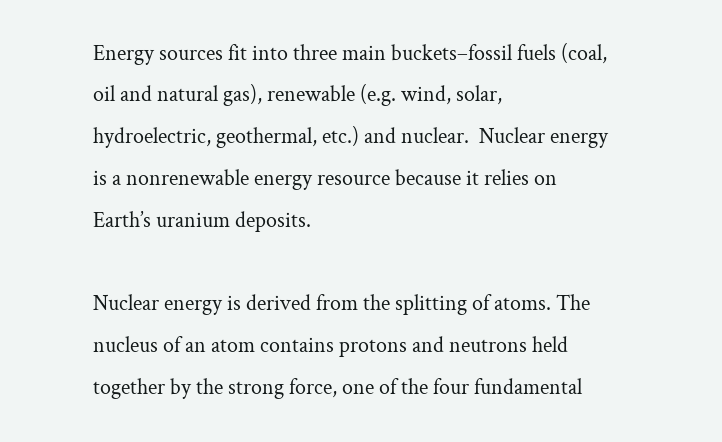Energy sources fit into three main buckets–fossil fuels (coal, oil and natural gas), renewable (e.g. wind, solar, hydroelectric, geothermal, etc.) and nuclear.  Nuclear energy is a nonrenewable energy resource because it relies on Earth’s uranium deposits.

Nuclear energy is derived from the splitting of atoms. The nucleus of an atom contains protons and neutrons held together by the strong force, one of the four fundamental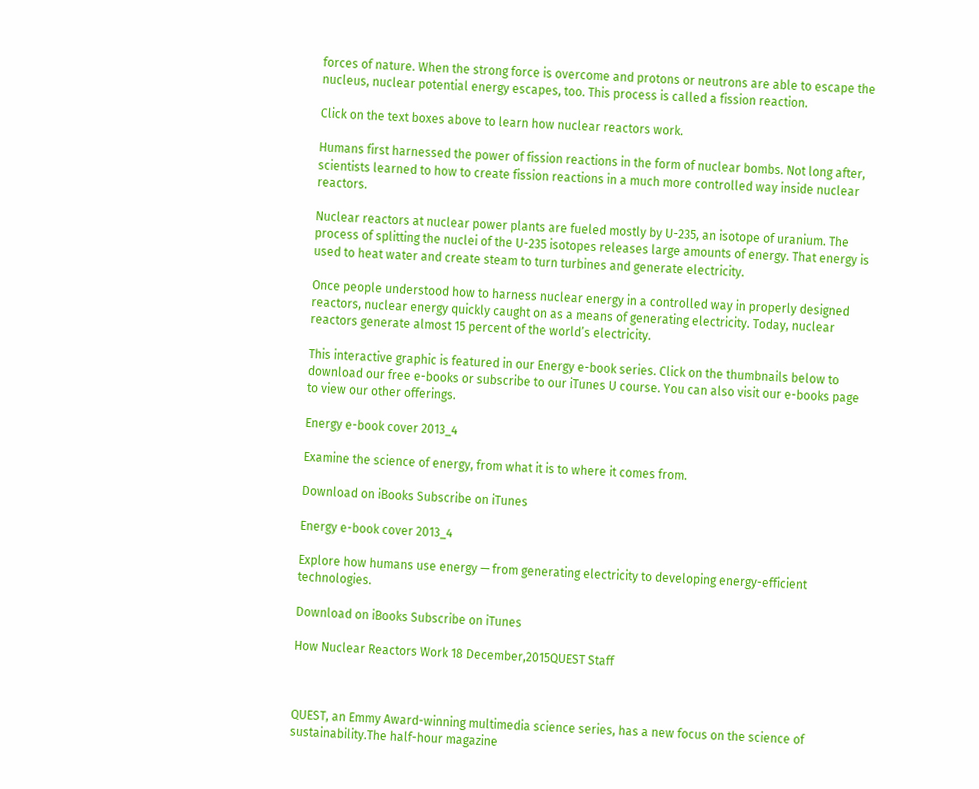forces of nature. When the strong force is overcome and protons or neutrons are able to escape the nucleus, nuclear potential energy escapes, too. This process is called a fission reaction.

Click on the text boxes above to learn how nuclear reactors work.

Humans first harnessed the power of fission reactions in the form of nuclear bombs. Not long after, scientists learned to how to create fission reactions in a much more controlled way inside nuclear reactors.

Nuclear reactors at nuclear power plants are fueled mostly by U-235, an isotope of uranium. The process of splitting the nuclei of the U-235 isotopes releases large amounts of energy. That energy is used to heat water and create steam to turn turbines and generate electricity.

Once people understood how to harness nuclear energy in a controlled way in properly designed reactors, nuclear energy quickly caught on as a means of generating electricity. Today, nuclear reactors generate almost 15 percent of the world’s electricity.

This interactive graphic is featured in our Energy e-book series. Click on the thumbnails below to download our free e-books or subscribe to our iTunes U course. You can also visit our e-books page to view our other offerings.

Energy e-book cover 2013_4

Examine the science of energy, from what it is to where it comes from.

Download on iBooks Subscribe on iTunes

Energy e-book cover 2013_4

Explore how humans use energy — from generating electricity to developing energy-efficient technologies.

Download on iBooks Subscribe on iTunes

How Nuclear Reactors Work 18 December,2015QUEST Staff



QUEST, an Emmy Award-winning multimedia science series, has a new focus on the science of sustainability.The half-hour magazine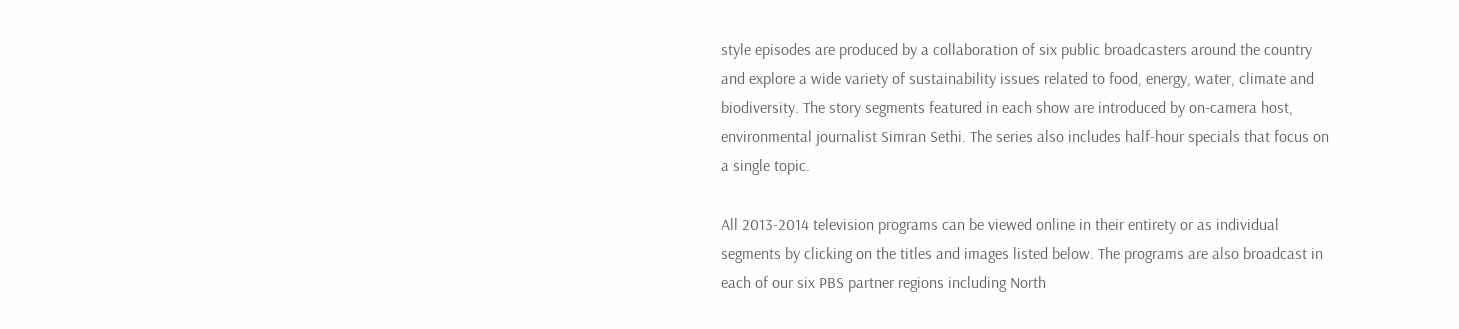style episodes are produced by a collaboration of six public broadcasters around the country and explore a wide variety of sustainability issues related to food, energy, water, climate and biodiversity. The story segments featured in each show are introduced by on-camera host, environmental journalist Simran Sethi. The series also includes half-hour specials that focus on a single topic.

All 2013-2014 television programs can be viewed online in their entirety or as individual segments by clicking on the titles and images listed below. The programs are also broadcast in each of our six PBS partner regions including North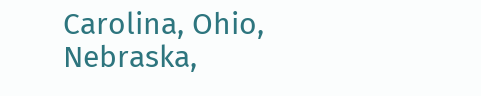Carolina, Ohio, Nebraska,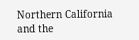Northern California and the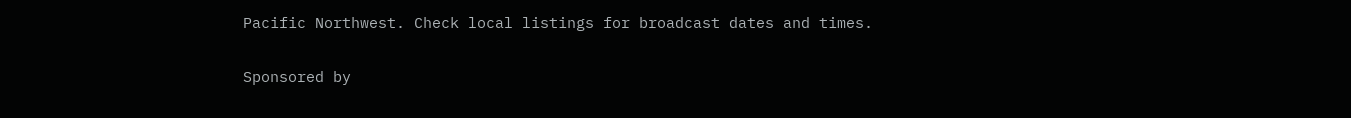Pacific Northwest. Check local listings for broadcast dates and times.

Sponsored by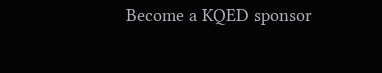Become a KQED sponsor